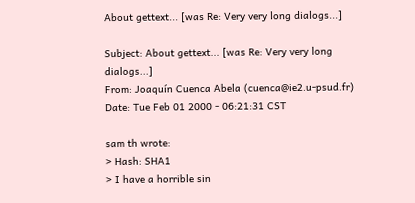About gettext... [was Re: Very very long dialogs...]

Subject: About gettext... [was Re: Very very long dialogs...]
From: Joaquín Cuenca Abela (cuenca@ie2.u-psud.fr)
Date: Tue Feb 01 2000 - 06:21:31 CST

sam th wrote:
> Hash: SHA1
> I have a horrible sin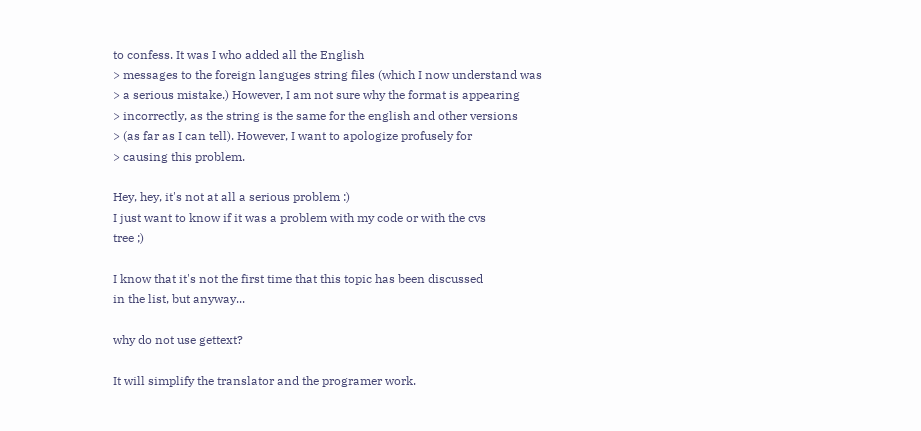to confess. It was I who added all the English
> messages to the foreign languges string files (which I now understand was
> a serious mistake.) However, I am not sure why the format is appearing
> incorrectly, as the string is the same for the english and other versions
> (as far as I can tell). However, I want to apologize profusely for
> causing this problem.

Hey, hey, it's not at all a serious problem :)
I just want to know if it was a problem with my code or with the cvs
tree ;)

I know that it's not the first time that this topic has been discussed
in the list, but anyway...

why do not use gettext?

It will simplify the translator and the programer work.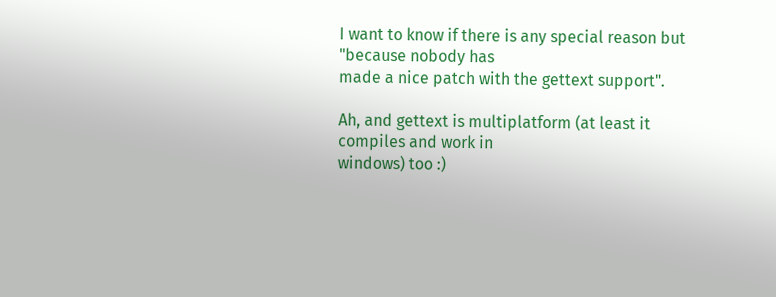I want to know if there is any special reason but "because nobody has
made a nice patch with the gettext support".

Ah, and gettext is multiplatform (at least it compiles and work in
windows) too :)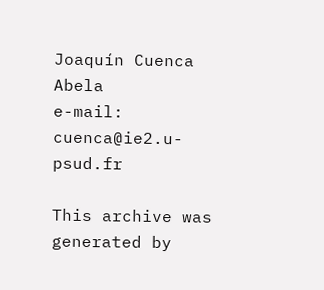Joaquín Cuenca Abela
e-mail: cuenca@ie2.u-psud.fr

This archive was generated by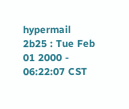hypermail 2b25 : Tue Feb 01 2000 - 06:22:07 CST